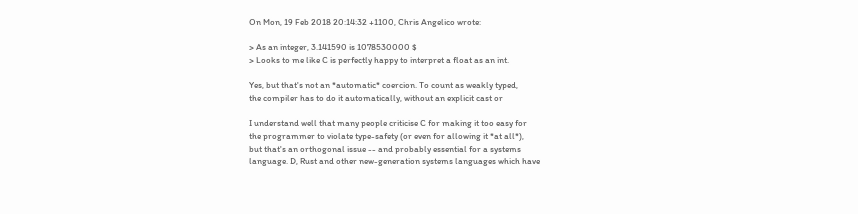On Mon, 19 Feb 2018 20:14:32 +1100, Chris Angelico wrote:

> As an integer, 3.141590 is 1078530000 $
> Looks to me like C is perfectly happy to interpret a float as an int.

Yes, but that's not an *automatic* coercion. To count as weakly typed,
the compiler has to do it automatically, without an explicit cast or

I understand well that many people criticise C for making it too easy for
the programmer to violate type-safety (or even for allowing it *at all*),
but that's an orthogonal issue -- and probably essential for a systems
language. D, Rust and other new-generation systems languages which have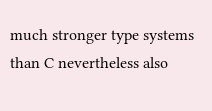much stronger type systems than C nevertheless also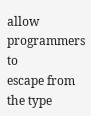allow programmers to
escape from the type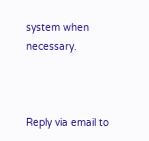system when necessary.



Reply via email to